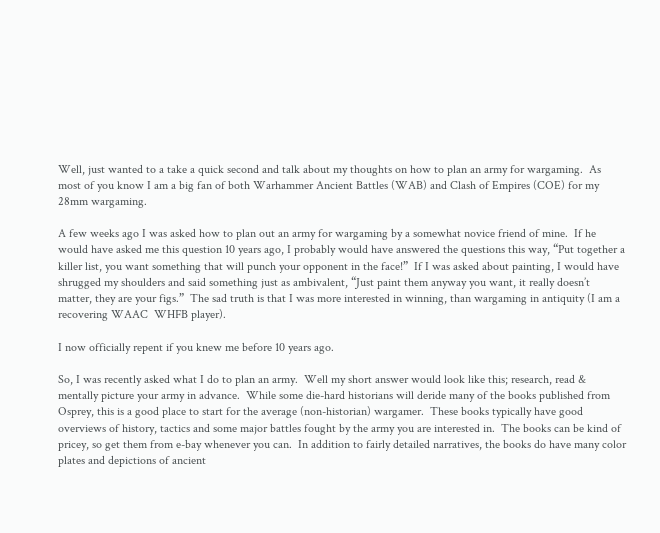Well, just wanted to a take a quick second and talk about my thoughts on how to plan an army for wargaming.  As most of you know I am a big fan of both Warhammer Ancient Battles (WAB) and Clash of Empires (COE) for my 28mm wargaming.

A few weeks ago I was asked how to plan out an army for wargaming by a somewhat novice friend of mine.  If he would have asked me this question 10 years ago, I probably would have answered the questions this way, “Put together a killer list, you want something that will punch your opponent in the face!”  If I was asked about painting, I would have shrugged my shoulders and said something just as ambivalent, “Just paint them anyway you want, it really doesn’t matter, they are your figs.”  The sad truth is that I was more interested in winning, than wargaming in antiquity (I am a recovering WAAC  WHFB player).

I now officially repent if you knew me before 10 years ago.

So, I was recently asked what I do to plan an army.  Well my short answer would look like this; research, read & mentally picture your army in advance.  While some die-hard historians will deride many of the books published from Osprey, this is a good place to start for the average (non-historian) wargamer.  These books typically have good overviews of history, tactics and some major battles fought by the army you are interested in.  The books can be kind of pricey, so get them from e-bay whenever you can.  In addition to fairly detailed narratives, the books do have many color plates and depictions of ancient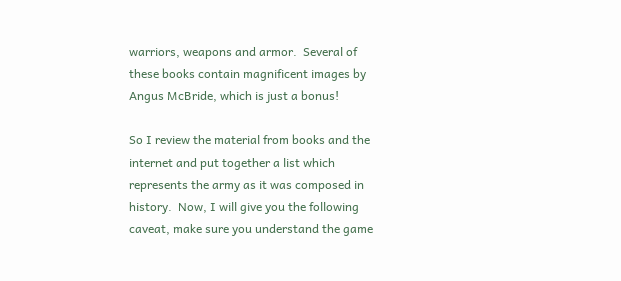warriors, weapons and armor.  Several of these books contain magnificent images by Angus McBride, which is just a bonus!

So I review the material from books and the internet and put together a list which represents the army as it was composed in history.  Now, I will give you the following caveat, make sure you understand the game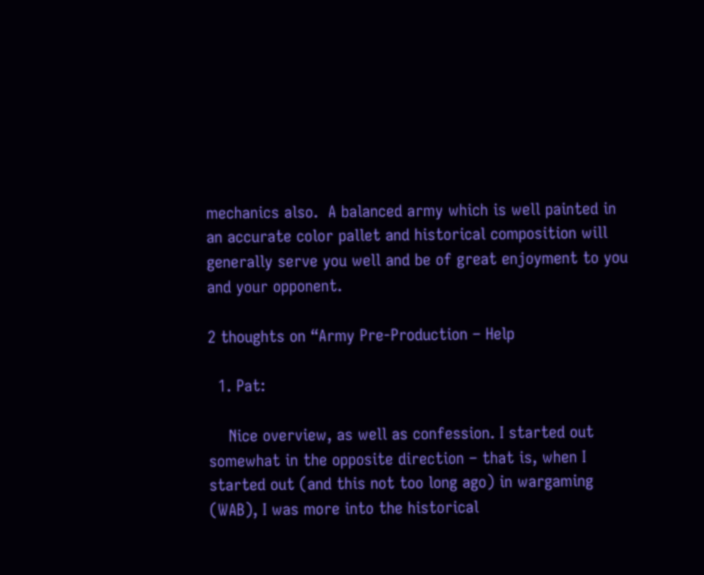mechanics also.  A balanced army which is well painted in an accurate color pallet and historical composition will generally serve you well and be of great enjoyment to you and your opponent.

2 thoughts on “Army Pre-Production – Help

  1. Pat:

    Nice overview, as well as confession. I started out somewhat in the opposite direction – that is, when I started out (and this not too long ago) in wargaming (WAB), I was more into the historical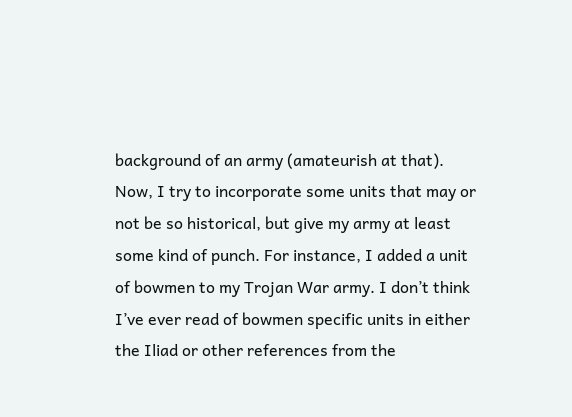background of an army (amateurish at that). Now, I try to incorporate some units that may or not be so historical, but give my army at least some kind of punch. For instance, I added a unit of bowmen to my Trojan War army. I don’t think I’ve ever read of bowmen specific units in either the Iliad or other references from the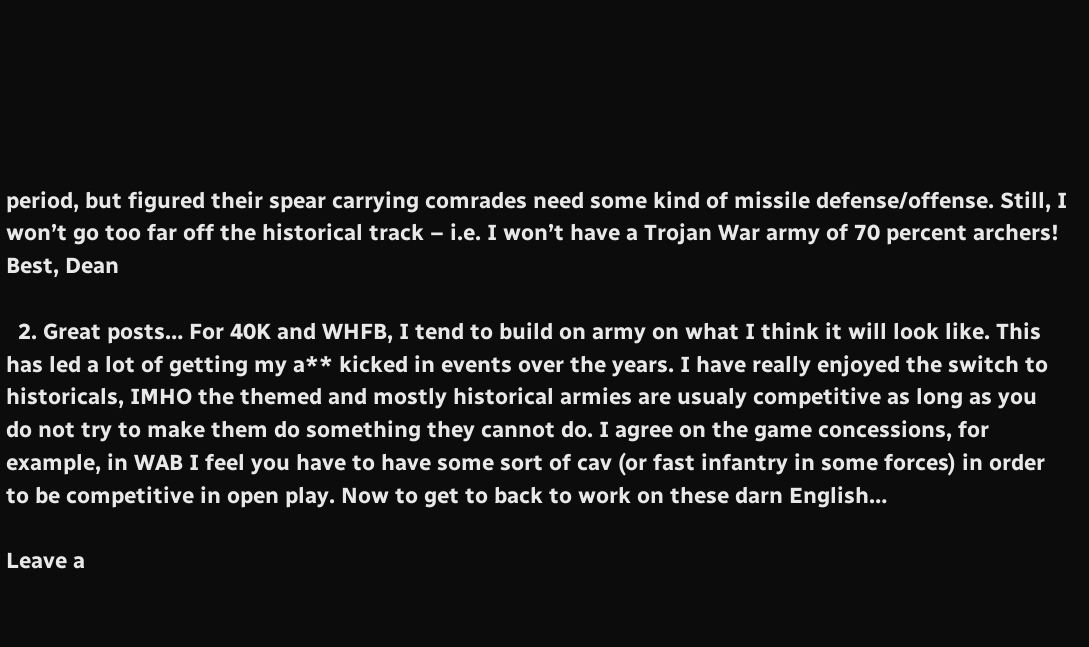period, but figured their spear carrying comrades need some kind of missile defense/offense. Still, I won’t go too far off the historical track – i.e. I won’t have a Trojan War army of 70 percent archers! Best, Dean

  2. Great posts… For 40K and WHFB, I tend to build on army on what I think it will look like. This has led a lot of getting my a** kicked in events over the years. I have really enjoyed the switch to historicals, IMHO the themed and mostly historical armies are usualy competitive as long as you do not try to make them do something they cannot do. I agree on the game concessions, for example, in WAB I feel you have to have some sort of cav (or fast infantry in some forces) in order to be competitive in open play. Now to get to back to work on these darn English…

Leave a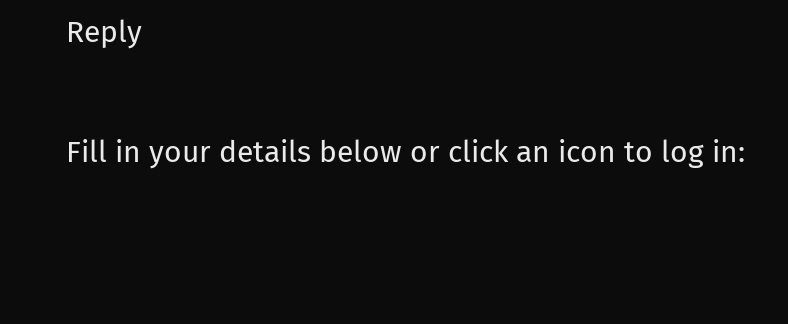Reply

Fill in your details below or click an icon to log in: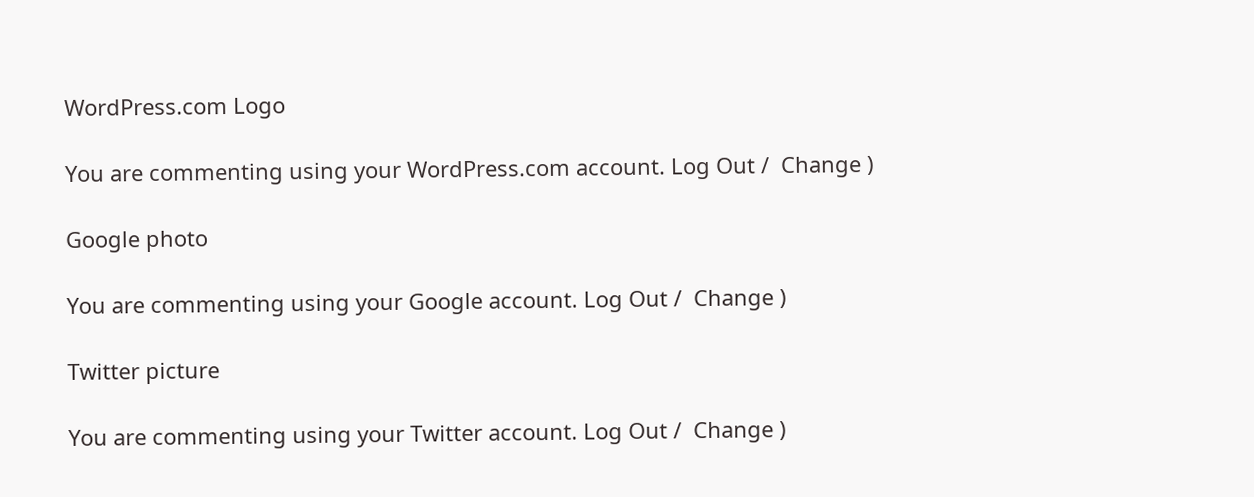WordPress.com Logo

You are commenting using your WordPress.com account. Log Out /  Change )

Google photo

You are commenting using your Google account. Log Out /  Change )

Twitter picture

You are commenting using your Twitter account. Log Out /  Change )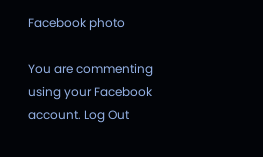Facebook photo

You are commenting using your Facebook account. Log Out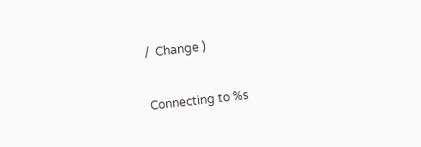/  Change )

Connecting to %s